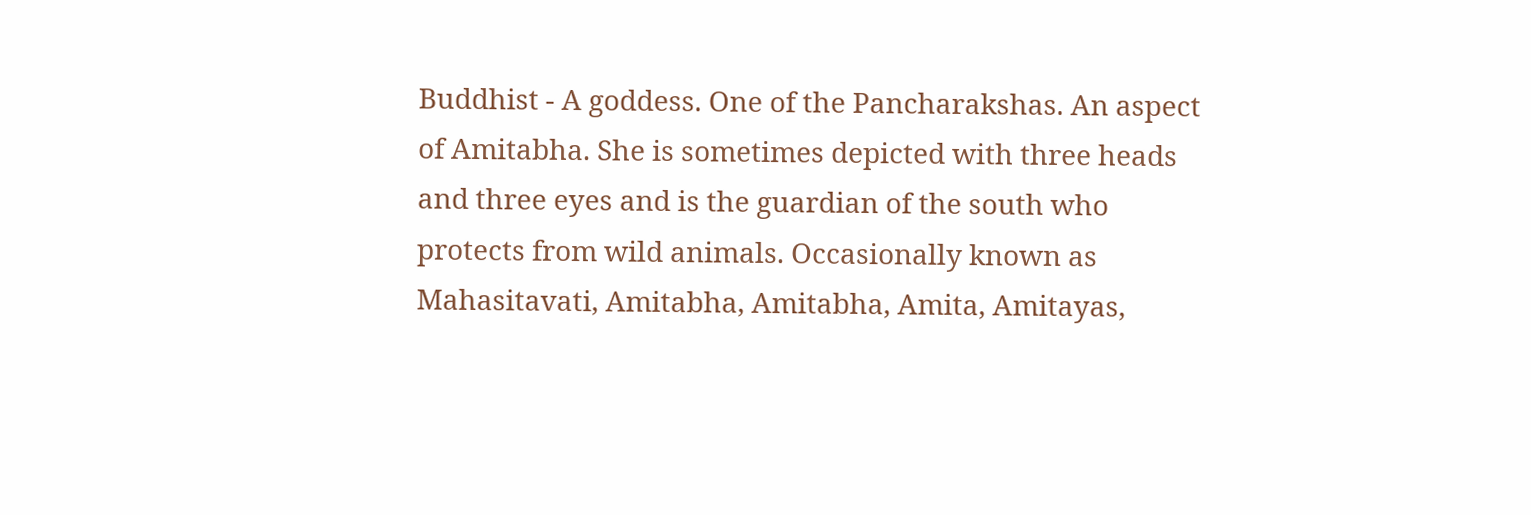Buddhist - A goddess. One of the Pancharakshas. An aspect of Amitabha. She is sometimes depicted with three heads and three eyes and is the guardian of the south who protects from wild animals. Occasionally known as Mahasitavati, Amitabha, Amitabha, Amita, Amitayas,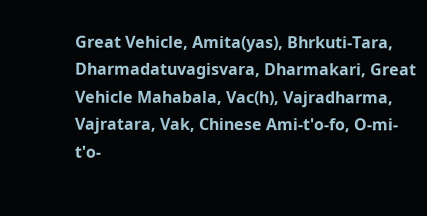Great Vehicle, Amita(yas), Bhrkuti-Tara, Dharmadatuvagisvara, Dharmakari, Great Vehicle Mahabala, Vac(h), Vajradharma, Vajratara, Vak, Chinese Ami-t'o-fo, O-mi-t'o-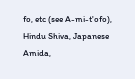fo, etc (see A-mi-t'ofo), Hindu Shiva, Japanese Amida,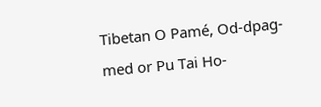Tibetan O Pamé, Od-dpag-med or Pu Tai Ho-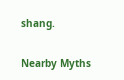shang.

Nearby Myths